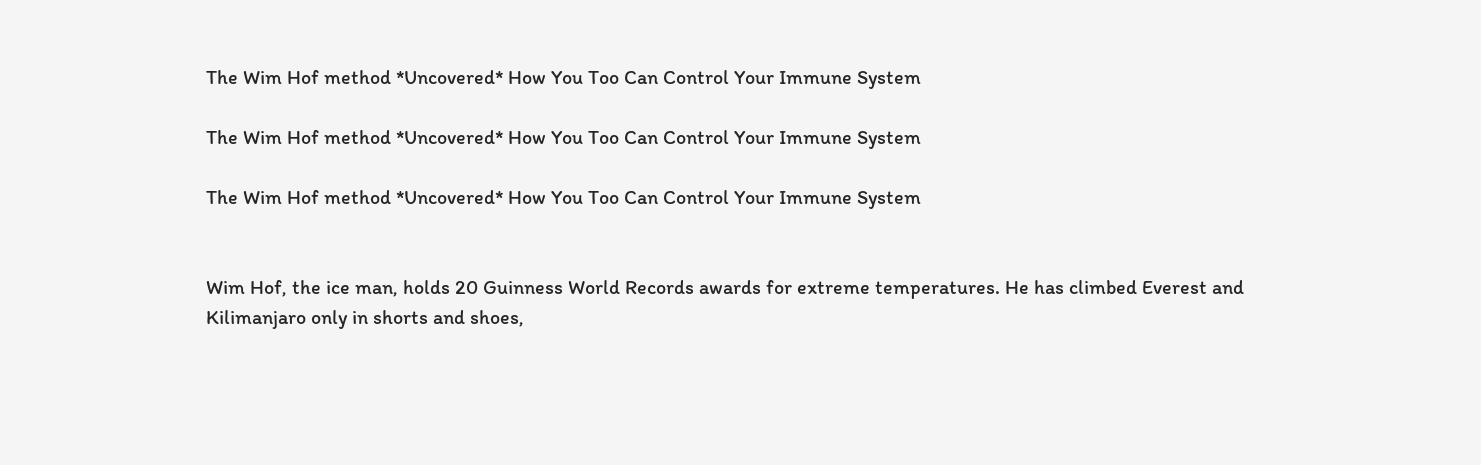The Wim Hof method *Uncovered* How You Too Can Control Your Immune System

The Wim Hof method *Uncovered* How You Too Can Control Your Immune System

The Wim Hof method *Uncovered* How You Too Can Control Your Immune System


Wim Hof, the ice man, holds 20 Guinness World Records awards for extreme temperatures. He has climbed Everest and Kilimanjaro only in shorts and shoes,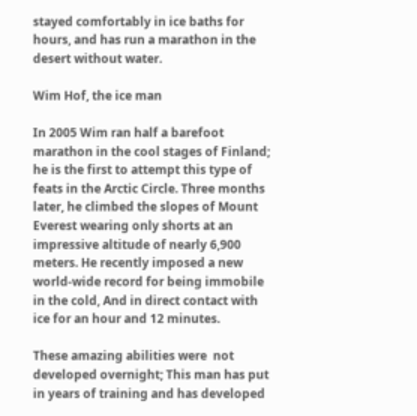stayed comfortably in ice baths for hours, and has run a marathon in the desert without water.

Wim Hof, the ice man

In 2005 Wim ran half a barefoot marathon in the cool stages of Finland; he is the first to attempt this type of feats in the Arctic Circle. Three months later, he climbed the slopes of Mount Everest wearing only shorts at an impressive altitude of nearly 6,900 meters. He recently imposed a new world-wide record for being immobile in the cold, And in direct contact with ice for an hour and 12 minutes.

These amazing abilities were  not developed overnight; This man has put in years of training and has developed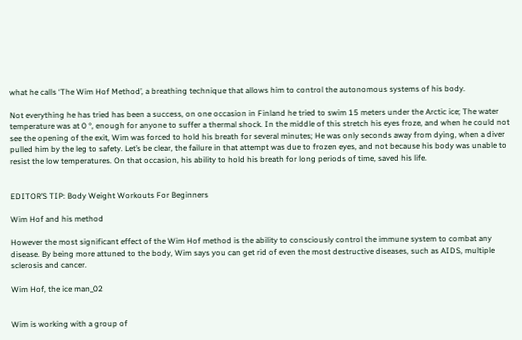what he calls ‘The Wim Hof Method’, a breathing technique that allows him to control the autonomous systems of his body.

Not everything he has tried has been a success, on one occasion in Finland he tried to swim 15 meters under the Arctic ice; The water temperature was at 0 °, enough for anyone to suffer a thermal shock. In the middle of this stretch his eyes froze, and when he could not see the opening of the exit, Wim was forced to hold his breath for several minutes; He was only seconds away from dying, when a diver pulled him by the leg to safety. Let’s be clear, the failure in that attempt was due to frozen eyes, and not because his body was unable to resist the low temperatures. On that occasion, his ability to hold his breath for long periods of time, saved his life.


EDITOR’S TIP: Body Weight Workouts For Beginners

Wim Hof and his method

However the most significant effect of the Wim Hof method is the ability to consciously control the immune system to combat any disease. By being more attuned to the body, Wim says you can get rid of even the most destructive diseases, such as AIDS, multiple sclerosis and cancer.

Wim Hof, the ice man_02


Wim is working with a group of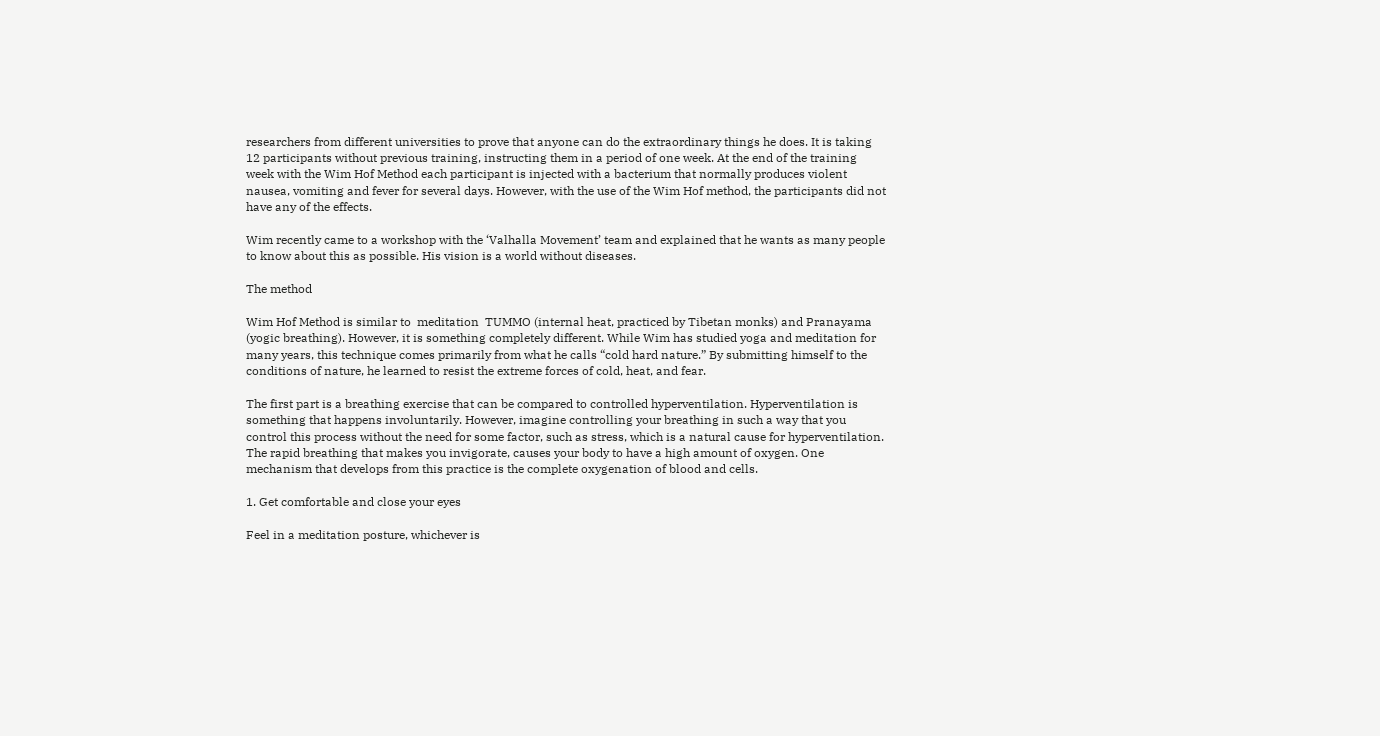researchers from different universities to prove that anyone can do the extraordinary things he does. It is taking 12 participants without previous training, instructing them in a period of one week. At the end of the training week with the Wim Hof Method each participant is injected with a bacterium that normally produces violent nausea, vomiting and fever for several days. However, with the use of the Wim Hof method, the participants did not have any of the effects.

Wim recently came to a workshop with the ‘Valhalla Movement’ team and explained that he wants as many people to know about this as possible. His vision is a world without diseases.

The method

Wim Hof Method is similar to  meditation  TUMMO (internal heat, practiced by Tibetan monks) and Pranayama  (yogic breathing). However, it is something completely different. While Wim has studied yoga and meditation for many years, this technique comes primarily from what he calls “cold hard nature.” By submitting himself to the conditions of nature, he learned to resist the extreme forces of cold, heat, and fear.

The first part is a breathing exercise that can be compared to controlled hyperventilation. Hyperventilation is something that happens involuntarily. However, imagine controlling your breathing in such a way that you control this process without the need for some factor, such as stress, which is a natural cause for hyperventilation. The rapid breathing that makes you invigorate, causes your body to have a high amount of oxygen. One mechanism that develops from this practice is the complete oxygenation of blood and cells.

1. Get comfortable and close your eyes

Feel in a meditation posture, whichever is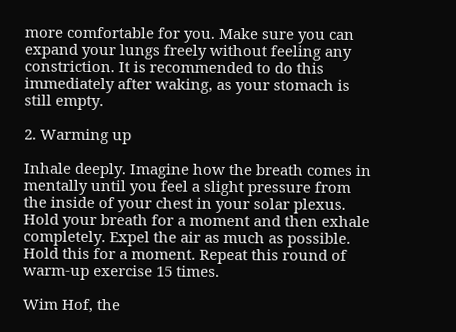more comfortable for you. Make sure you can expand your lungs freely without feeling any constriction. It is recommended to do this immediately after waking, as your stomach is still empty.

2. Warming up

Inhale deeply. Imagine how the breath comes in mentally until you feel a slight pressure from the inside of your chest in your solar plexus. Hold your breath for a moment and then exhale completely. Expel the air as much as possible. Hold this for a moment. Repeat this round of warm-up exercise 15 times.

Wim Hof, the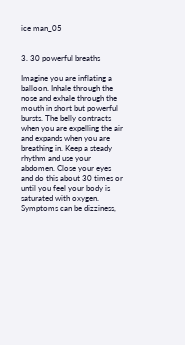ice man_05


3. 30 powerful breaths

Imagine you are inflating a balloon. Inhale through the nose and exhale through the mouth in short but powerful bursts. The belly contracts when you are expelling the air and expands when you are breathing in. Keep a steady rhythm and use your abdomen. Close your eyes and do this about 30 times or until you feel your body is saturated with oxygen. Symptoms can be dizziness,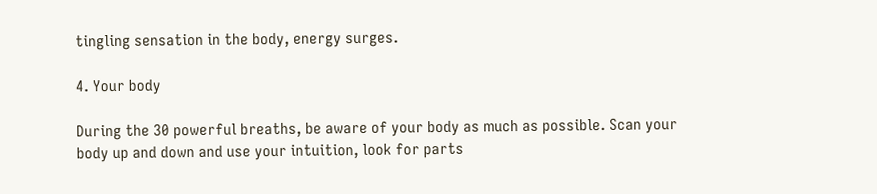tingling sensation in the body, energy surges.

4. Your body

During the 30 powerful breaths, be aware of your body as much as possible. Scan your body up and down and use your intuition, look for parts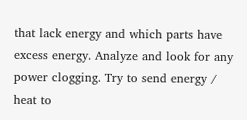that lack energy and which parts have excess energy. Analyze and look for any power clogging. Try to send energy / heat to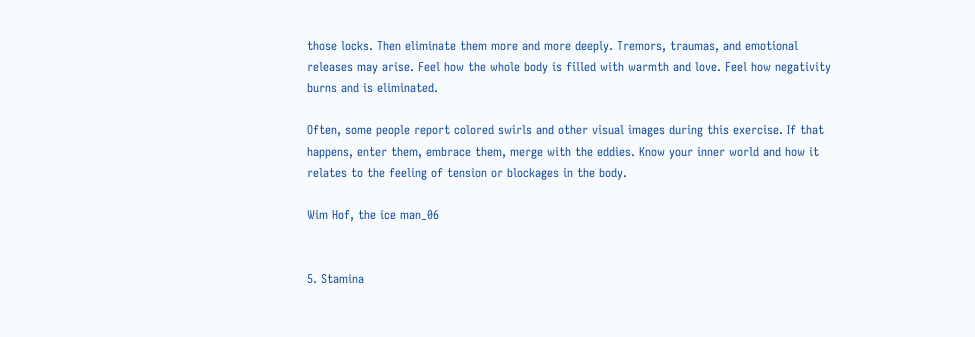those locks. Then eliminate them more and more deeply. Tremors, traumas, and emotional releases may arise. Feel how the whole body is filled with warmth and love. Feel how negativity burns and is eliminated.

Often, some people report colored swirls and other visual images during this exercise. If that happens, enter them, embrace them, merge with the eddies. Know your inner world and how it relates to the feeling of tension or blockages in the body.

Wim Hof, the ice man_06


5. Stamina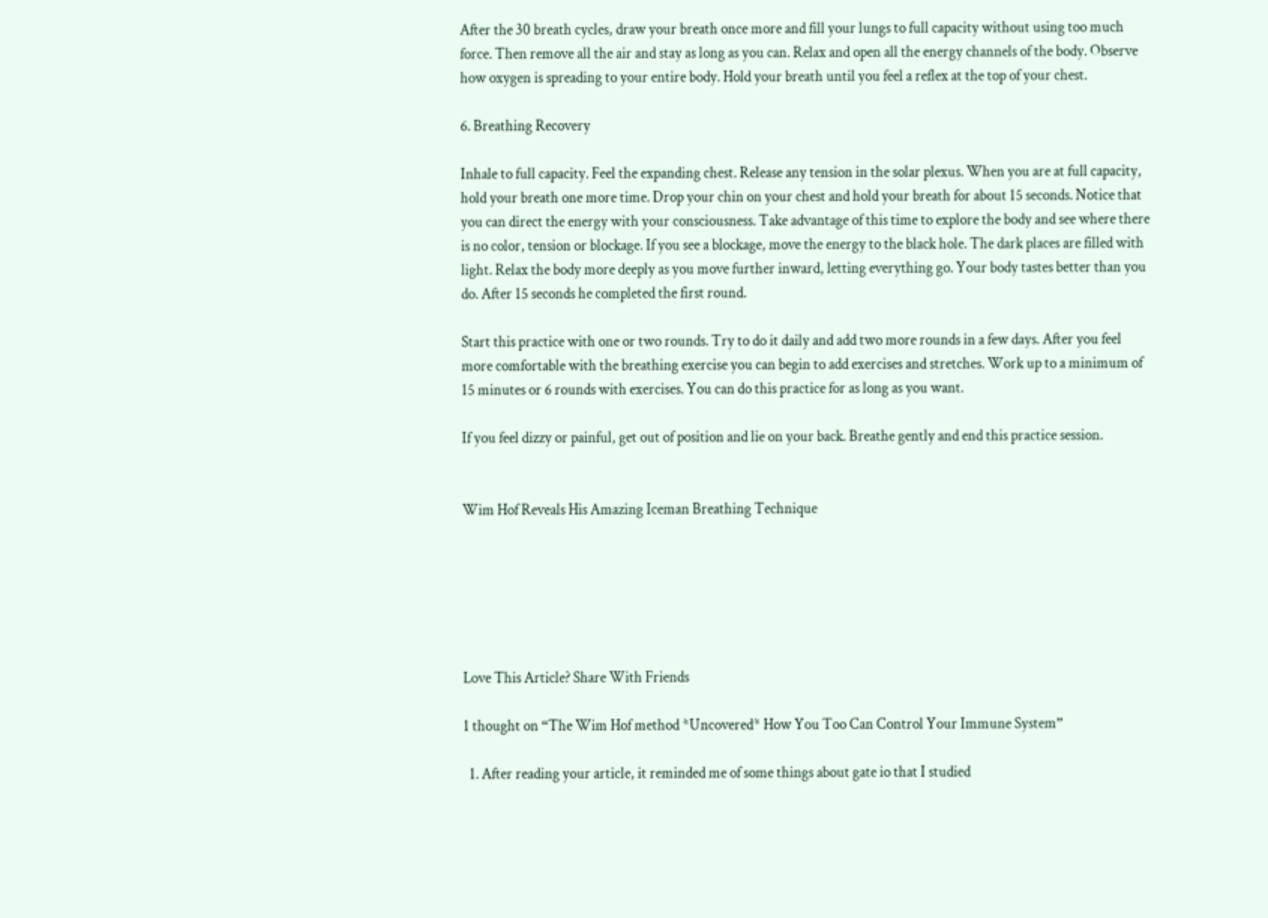After the 30 breath cycles, draw your breath once more and fill your lungs to full capacity without using too much force. Then remove all the air and stay as long as you can. Relax and open all the energy channels of the body. Observe how oxygen is spreading to your entire body. Hold your breath until you feel a reflex at the top of your chest.

6. Breathing Recovery

Inhale to full capacity. Feel the expanding chest. Release any tension in the solar plexus. When you are at full capacity, hold your breath one more time. Drop your chin on your chest and hold your breath for about 15 seconds. Notice that you can direct the energy with your consciousness. Take advantage of this time to explore the body and see where there is no color, tension or blockage. If you see a blockage, move the energy to the black hole. The dark places are filled with light. Relax the body more deeply as you move further inward, letting everything go. Your body tastes better than you do. After 15 seconds he completed the first round.

Start this practice with one or two rounds. Try to do it daily and add two more rounds in a few days. After you feel more comfortable with the breathing exercise you can begin to add exercises and stretches. Work up to a minimum of 15 minutes or 6 rounds with exercises. You can do this practice for as long as you want.

If you feel dizzy or painful, get out of position and lie on your back. Breathe gently and end this practice session.


Wim Hof Reveals His Amazing Iceman Breathing Technique






Love This Article? Share With Friends

1 thought on “The Wim Hof method *Uncovered* How You Too Can Control Your Immune System”

  1. After reading your article, it reminded me of some things about gate io that I studied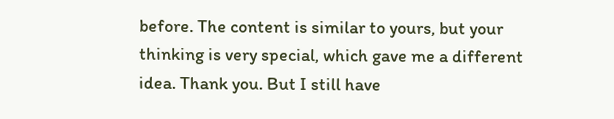before. The content is similar to yours, but your thinking is very special, which gave me a different idea. Thank you. But I still have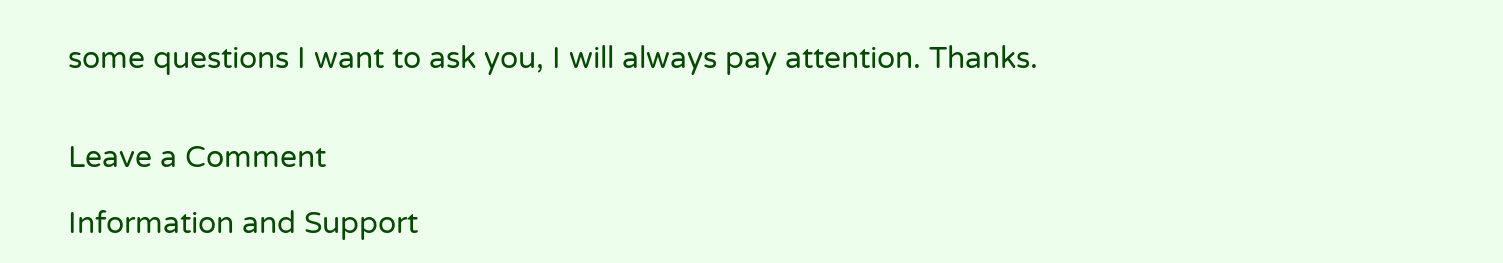some questions I want to ask you, I will always pay attention. Thanks.


Leave a Comment

Information and Support